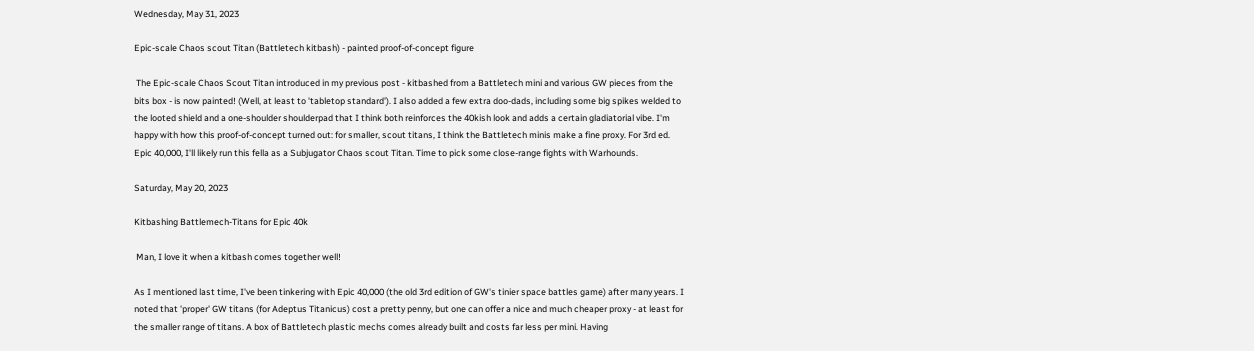Wednesday, May 31, 2023

Epic-scale Chaos scout Titan (Battletech kitbash) - painted proof-of-concept figure

 The Epic-scale Chaos Scout Titan introduced in my previous post - kitbashed from a Battletech mini and various GW pieces from the bits box - is now painted! (Well, at least to 'tabletop standard'). I also added a few extra doo-dads, including some big spikes welded to the looted shield and a one-shoulder shoulderpad that I think both reinforces the 40kish look and adds a certain gladiatorial vibe. I'm happy with how this proof-of-concept turned out: for smaller, scout titans, I think the Battletech minis make a fine proxy. For 3rd ed. Epic 40,000, I'll likely run this fella as a Subjugator Chaos scout Titan. Time to pick some close-range fights with Warhounds.

Saturday, May 20, 2023

Kitbashing Battlemech-Titans for Epic 40k

 Man, I love it when a kitbash comes together well!

As I mentioned last time, I've been tinkering with Epic 40,000 (the old 3rd edition of GW's tinier space battles game) after many years. I noted that 'proper' GW titans (for Adeptus Titanicus) cost a pretty penny, but one can offer a nice and much cheaper proxy - at least for the smaller range of titans. A box of Battletech plastic mechs comes already built and costs far less per mini. Having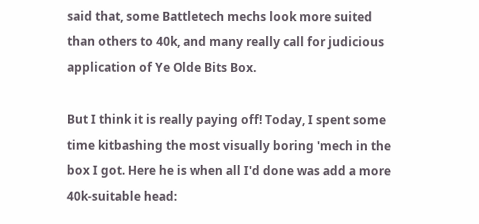said that, some Battletech mechs look more suited than others to 40k, and many really call for judicious application of Ye Olde Bits Box.

But I think it is really paying off! Today, I spent some time kitbashing the most visually boring 'mech in the box I got. Here he is when all I'd done was add a more 40k-suitable head: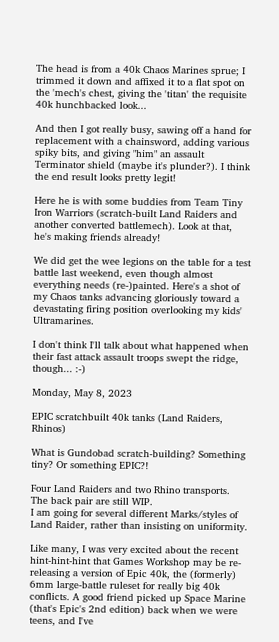The head is from a 40k Chaos Marines sprue; I trimmed it down and affixed it to a flat spot on the 'mech's chest, giving the 'titan' the requisite 40k hunchbacked look...

And then I got really busy, sawing off a hand for replacement with a chainsword, adding various spiky bits, and giving "him" an assault Terminator shield (maybe it's plunder?). I think the end result looks pretty legit!

Here he is with some buddies from Team Tiny Iron Warriors (scratch-built Land Raiders and another converted battlemech). Look at that, he's making friends already!

We did get the wee legions on the table for a test battle last weekend, even though almost everything needs (re-)painted. Here's a shot of my Chaos tanks advancing gloriously toward a devastating firing position overlooking my kids' Ultramarines.

I don't think I'll talk about what happened when their fast attack assault troops swept the ridge, though... :-)

Monday, May 8, 2023

EPIC scratchbuilt 40k tanks (Land Raiders, Rhinos)

What is Gundobad scratch-building? Something tiny? Or something EPIC?!

Four Land Raiders and two Rhino transports. The back pair are still WIP.
I am going for several different Marks/styles of Land Raider, rather than insisting on uniformity.

Like many, I was very excited about the recent hint-hint-hint that Games Workshop may be re-releasing a version of Epic 40k, the (formerly) 6mm large-battle ruleset for really big 40k conflicts. A good friend picked up Space Marine (that's Epic's 2nd edition) back when we were teens, and I've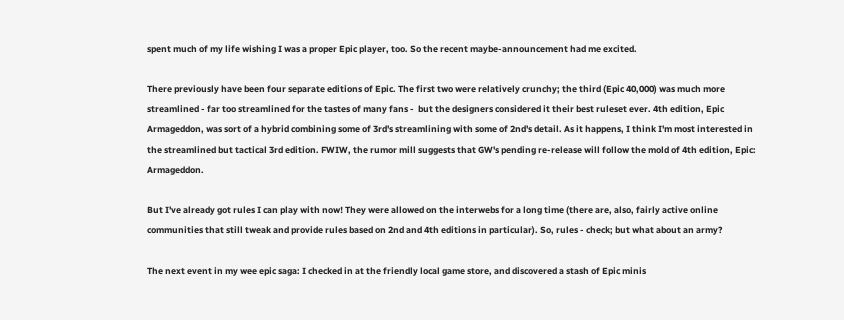spent much of my life wishing I was a proper Epic player, too. So the recent maybe-announcement had me excited.

There previously have been four separate editions of Epic. The first two were relatively crunchy; the third (Epic 40,000) was much more streamlined - far too streamlined for the tastes of many fans -  but the designers considered it their best ruleset ever. 4th edition, Epic Armageddon, was sort of a hybrid combining some of 3rd's streamlining with some of 2nd's detail. As it happens, I think I'm most interested in the streamlined but tactical 3rd edition. FWIW, the rumor mill suggests that GW's pending re-release will follow the mold of 4th edition, Epic: Armageddon.

But I've already got rules I can play with now! They were allowed on the interwebs for a long time (there are, also, fairly active online communities that still tweak and provide rules based on 2nd and 4th editions in particular). So, rules - check; but what about an army?

The next event in my wee epic saga: I checked in at the friendly local game store, and discovered a stash of Epic minis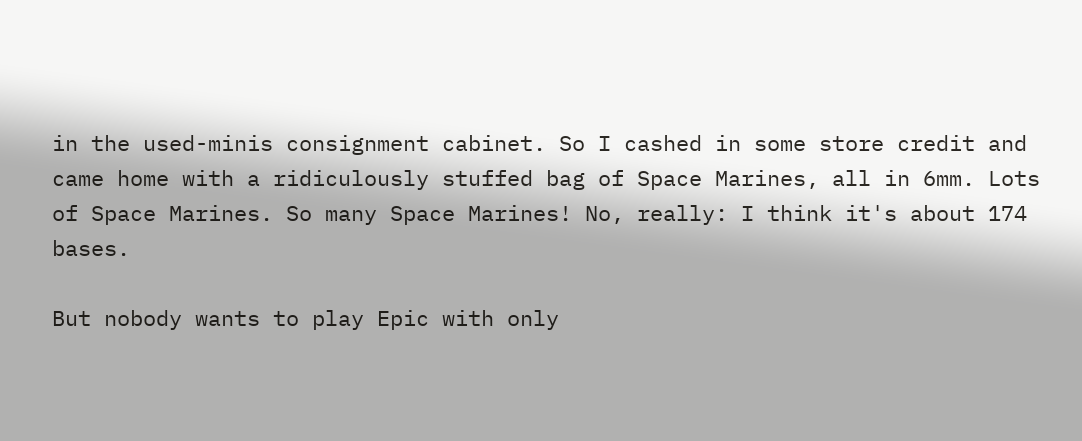in the used-minis consignment cabinet. So I cashed in some store credit and came home with a ridiculously stuffed bag of Space Marines, all in 6mm. Lots of Space Marines. So many Space Marines! No, really: I think it's about 174 bases.

But nobody wants to play Epic with only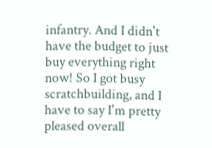infantry. And I didn't have the budget to just buy everything right now! So I got busy scratchbuilding, and I have to say I'm pretty pleased overall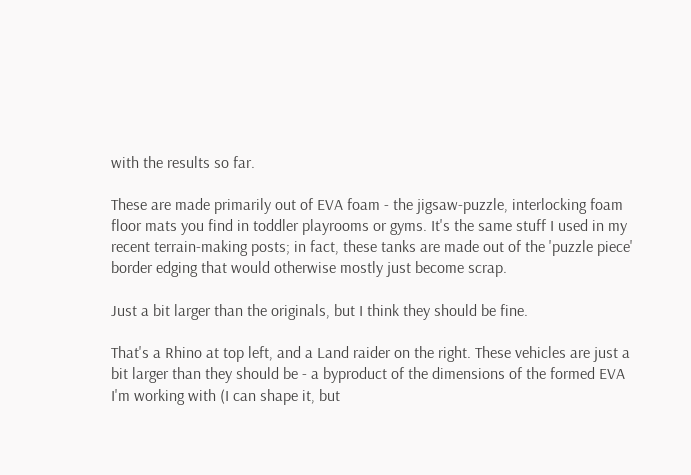with the results so far.

These are made primarily out of EVA foam - the jigsaw-puzzle, interlocking foam floor mats you find in toddler playrooms or gyms. It's the same stuff I used in my recent terrain-making posts; in fact, these tanks are made out of the 'puzzle piece' border edging that would otherwise mostly just become scrap.

Just a bit larger than the originals, but I think they should be fine.

That's a Rhino at top left, and a Land raider on the right. These vehicles are just a bit larger than they should be - a byproduct of the dimensions of the formed EVA I'm working with (I can shape it, but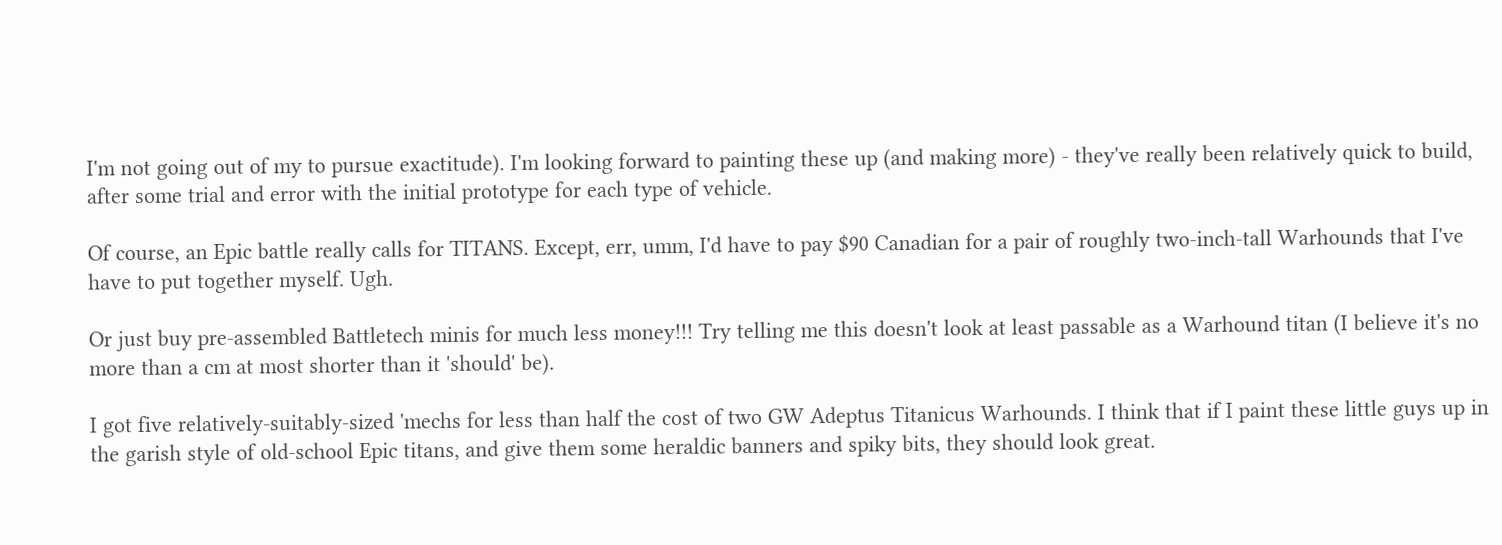I'm not going out of my to pursue exactitude). I'm looking forward to painting these up (and making more) - they've really been relatively quick to build, after some trial and error with the initial prototype for each type of vehicle.

Of course, an Epic battle really calls for TITANS. Except, err, umm, I'd have to pay $90 Canadian for a pair of roughly two-inch-tall Warhounds that I've have to put together myself. Ugh.

Or just buy pre-assembled Battletech minis for much less money!!! Try telling me this doesn't look at least passable as a Warhound titan (I believe it's no more than a cm at most shorter than it 'should' be).

I got five relatively-suitably-sized 'mechs for less than half the cost of two GW Adeptus Titanicus Warhounds. I think that if I paint these little guys up in the garish style of old-school Epic titans, and give them some heraldic banners and spiky bits, they should look great.